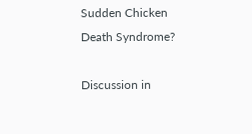Sudden Chicken Death Syndrome?

Discussion in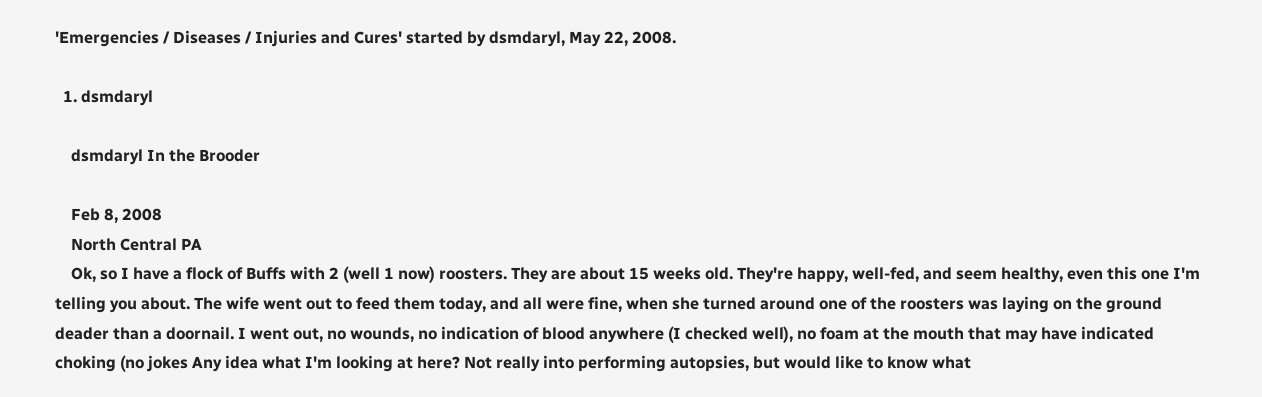'Emergencies / Diseases / Injuries and Cures' started by dsmdaryl, May 22, 2008.

  1. dsmdaryl

    dsmdaryl In the Brooder

    Feb 8, 2008
    North Central PA
    Ok, so I have a flock of Buffs with 2 (well 1 now) roosters. They are about 15 weeks old. They're happy, well-fed, and seem healthy, even this one I'm telling you about. The wife went out to feed them today, and all were fine, when she turned around one of the roosters was laying on the ground deader than a doornail. I went out, no wounds, no indication of blood anywhere (I checked well), no foam at the mouth that may have indicated choking (no jokes Any idea what I'm looking at here? Not really into performing autopsies, but would like to know what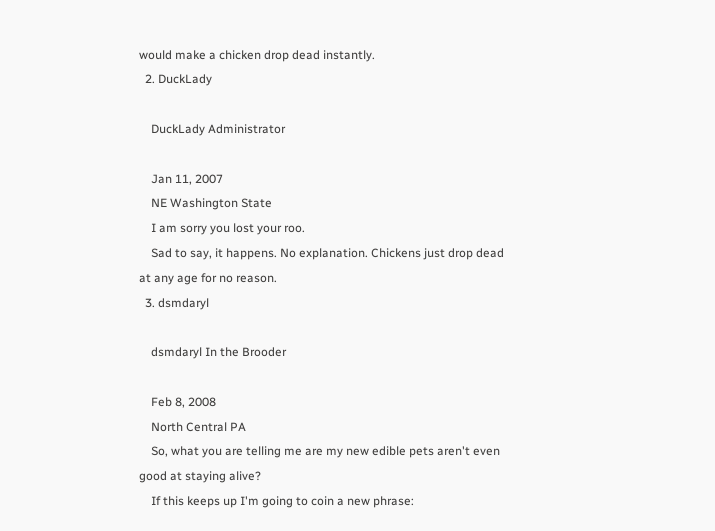would make a chicken drop dead instantly.
  2. DuckLady

    DuckLady Administrator

    Jan 11, 2007
    NE Washington State
    I am sorry you lost your roo.
    Sad to say, it happens. No explanation. Chickens just drop dead at any age for no reason.
  3. dsmdaryl

    dsmdaryl In the Brooder

    Feb 8, 2008
    North Central PA
    So, what you are telling me are my new edible pets aren't even good at staying alive?
    If this keeps up I'm going to coin a new phrase: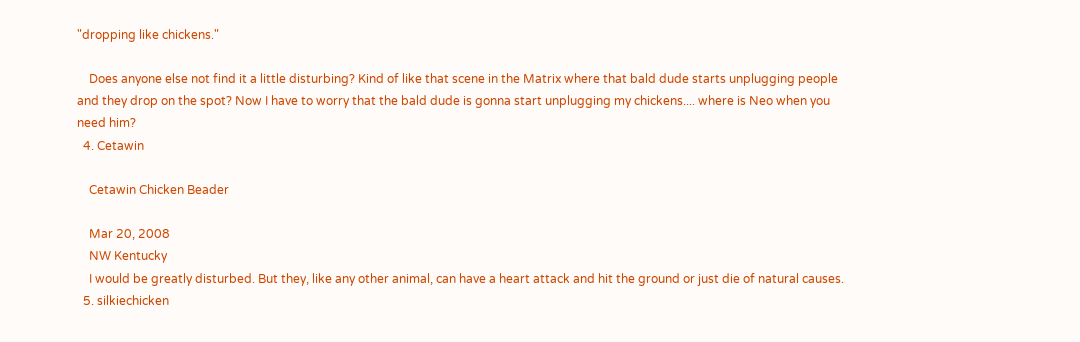"dropping like chickens."

    Does anyone else not find it a little disturbing? Kind of like that scene in the Matrix where that bald dude starts unplugging people and they drop on the spot? Now I have to worry that the bald dude is gonna start unplugging my chickens.... where is Neo when you need him?
  4. Cetawin

    Cetawin Chicken Beader

    Mar 20, 2008
    NW Kentucky
    I would be greatly disturbed. But they, like any other animal, can have a heart attack and hit the ground or just die of natural causes.
  5. silkiechicken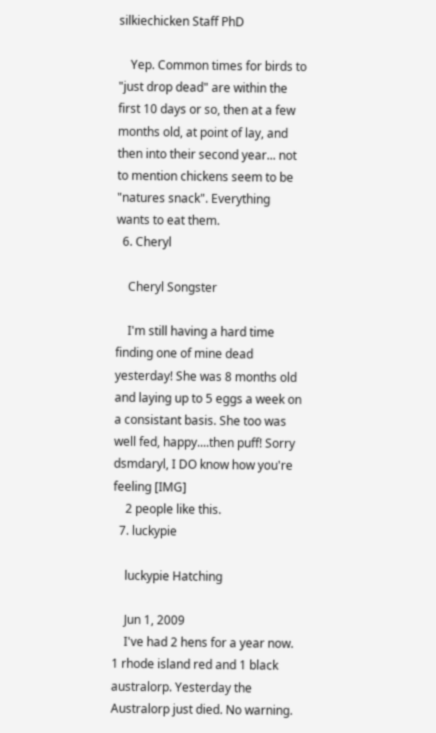silkiechicken Staff PhD

    Yep. Common times for birds to "just drop dead" are within the first 10 days or so, then at a few months old, at point of lay, and then into their second year... not to mention chickens seem to be "natures snack". Everything wants to eat them.
  6. Cheryl

    Cheryl Songster

    I'm still having a hard time finding one of mine dead yesterday! She was 8 months old and laying up to 5 eggs a week on a consistant basis. She too was well fed, happy....then puff! Sorry dsmdaryl, I DO know how you're feeling [IMG]
    2 people like this.
  7. luckypie

    luckypie Hatching

    Jun 1, 2009
    I've had 2 hens for a year now. 1 rhode island red and 1 black australorp. Yesterday the Australorp just died. No warning.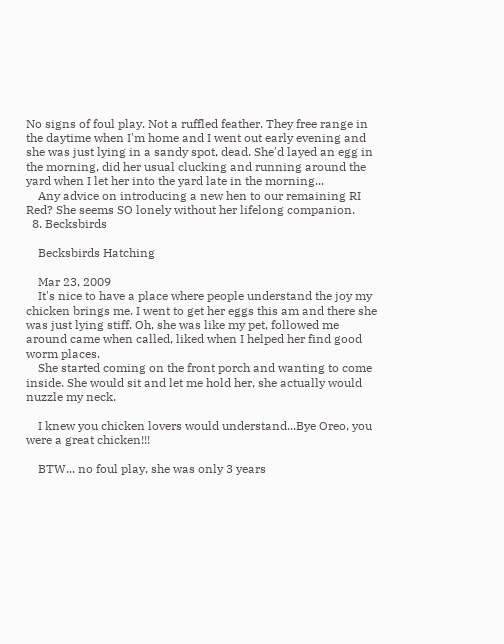No signs of foul play. Not a ruffled feather. They free range in the daytime when I'm home and I went out early evening and she was just lying in a sandy spot, dead. She'd layed an egg in the morning, did her usual clucking and running around the yard when I let her into the yard late in the morning...
    Any advice on introducing a new hen to our remaining RI Red? She seems SO lonely without her lifelong companion.
  8. Becksbirds

    Becksbirds Hatching

    Mar 23, 2009
    It's nice to have a place where people understand the joy my chicken brings me. I went to get her eggs this am and there she was just lying stiff. Oh, she was like my pet, followed me around came when called, liked when I helped her find good worm places.
    She started coming on the front porch and wanting to come inside. She would sit and let me hold her, she actually would nuzzle my neck.

    I knew you chicken lovers would understand...Bye Oreo, you were a great chicken!!!

    BTW... no foul play, she was only 3 years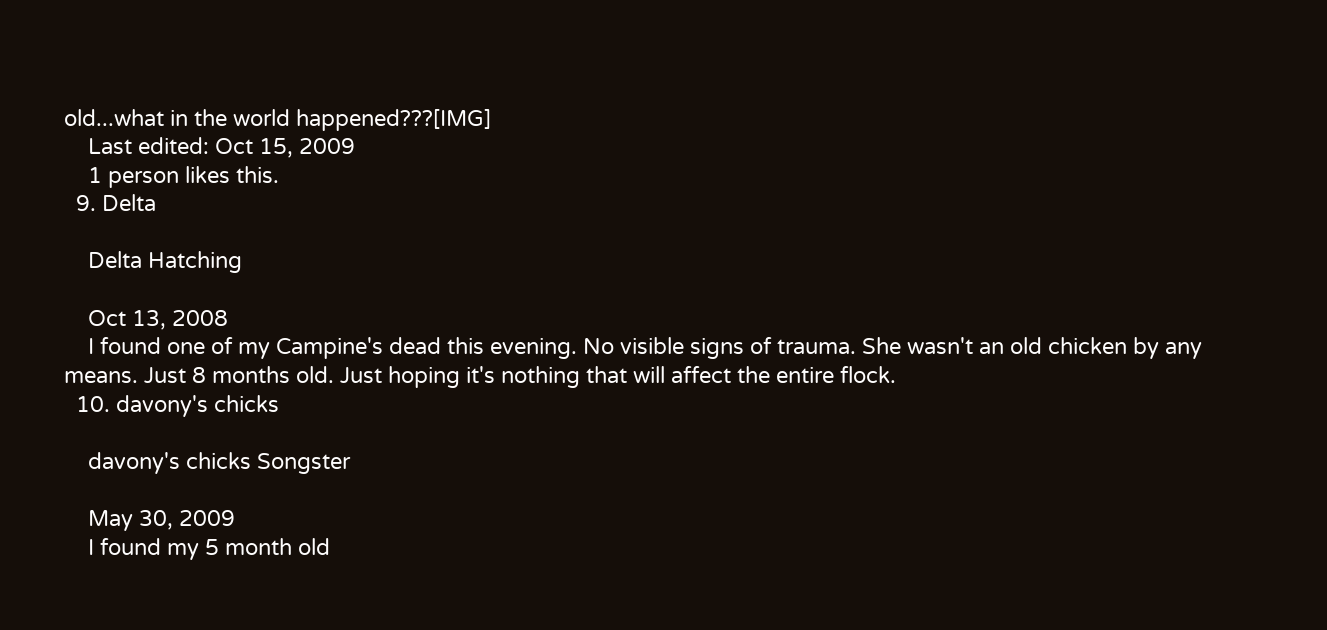old...what in the world happened???[IMG]
    Last edited: Oct 15, 2009
    1 person likes this.
  9. Delta

    Delta Hatching

    Oct 13, 2008
    I found one of my Campine's dead this evening. No visible signs of trauma. She wasn't an old chicken by any means. Just 8 months old. Just hoping it's nothing that will affect the entire flock.
  10. davony's chicks

    davony's chicks Songster

    May 30, 2009
    I found my 5 month old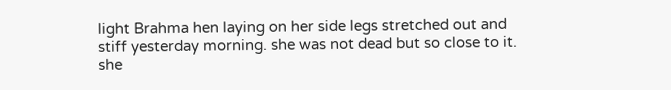light Brahma hen laying on her side legs stretched out and stiff yesterday morning. she was not dead but so close to it. she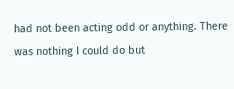had not been acting odd or anything. There was nothing I could do but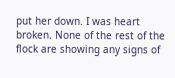put her down. I was heart broken. None of the rest of the flock are showing any signs of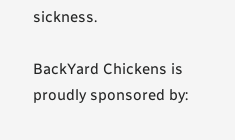sickness.

BackYard Chickens is proudly sponsored by: